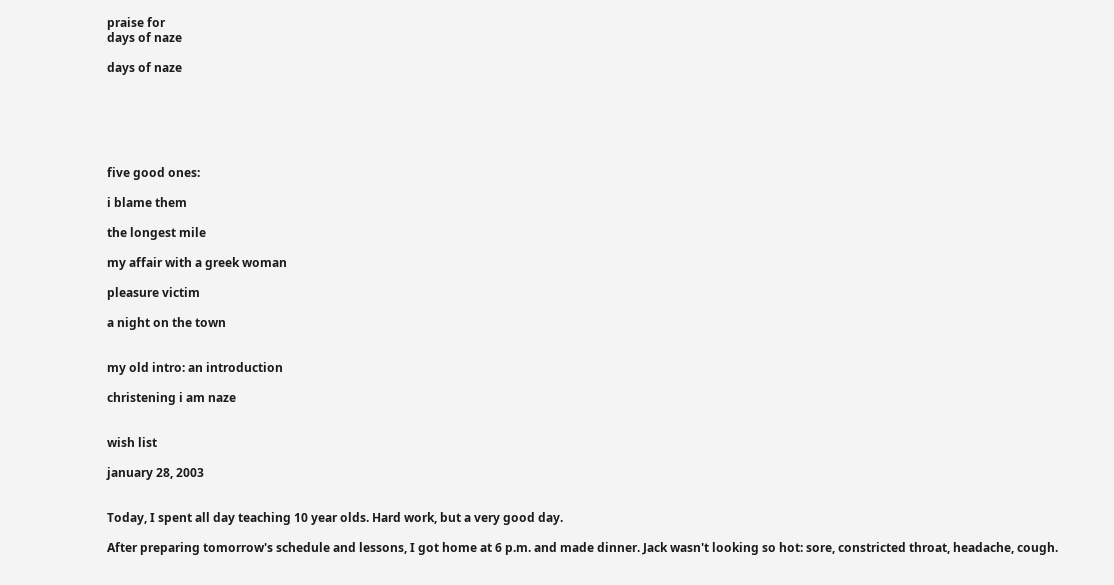praise for
days of naze

days of naze






five good ones:

i blame them

the longest mile

my affair with a greek woman

pleasure victim

a night on the town


my old intro: an introduction

christening i am naze


wish list

january 28, 2003


Today, I spent all day teaching 10 year olds. Hard work, but a very good day.

After preparing tomorrow's schedule and lessons, I got home at 6 p.m. and made dinner. Jack wasn't looking so hot: sore, constricted throat, headache, cough.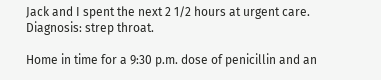Jack and I spent the next 2 1/2 hours at urgent care. Diagnosis: strep throat.

Home in time for a 9:30 p.m. dose of penicillin and an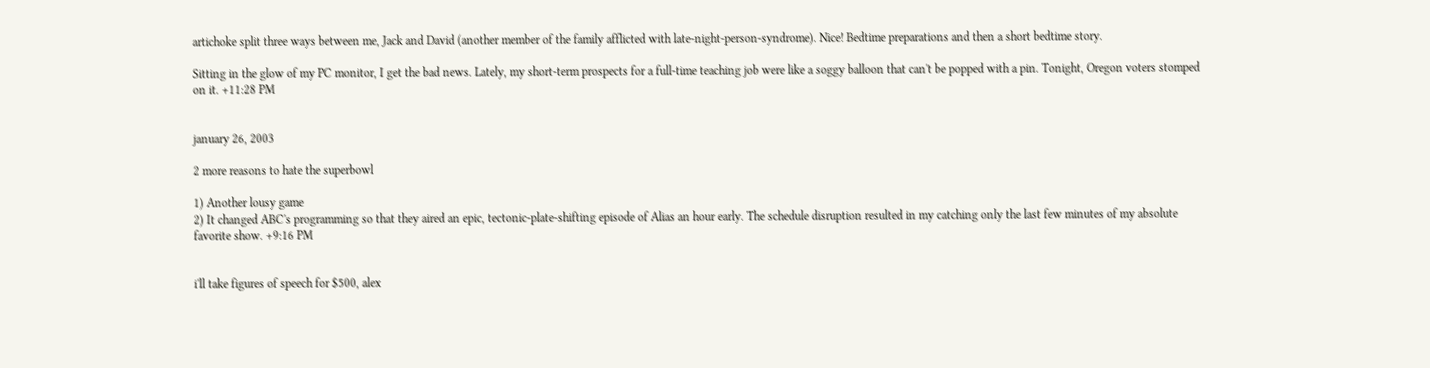artichoke split three ways between me, Jack and David (another member of the family afflicted with late-night-person-syndrome). Nice! Bedtime preparations and then a short bedtime story.

Sitting in the glow of my PC monitor, I get the bad news. Lately, my short-term prospects for a full-time teaching job were like a soggy balloon that can't be popped with a pin. Tonight, Oregon voters stomped on it. +11:28 PM


january 26, 2003

2 more reasons to hate the superbowl

1) Another lousy game
2) It changed ABC's programming so that they aired an epic, tectonic-plate-shifting episode of Alias an hour early. The schedule disruption resulted in my catching only the last few minutes of my absolute favorite show. +9:16 PM


i'll take figures of speech for $500, alex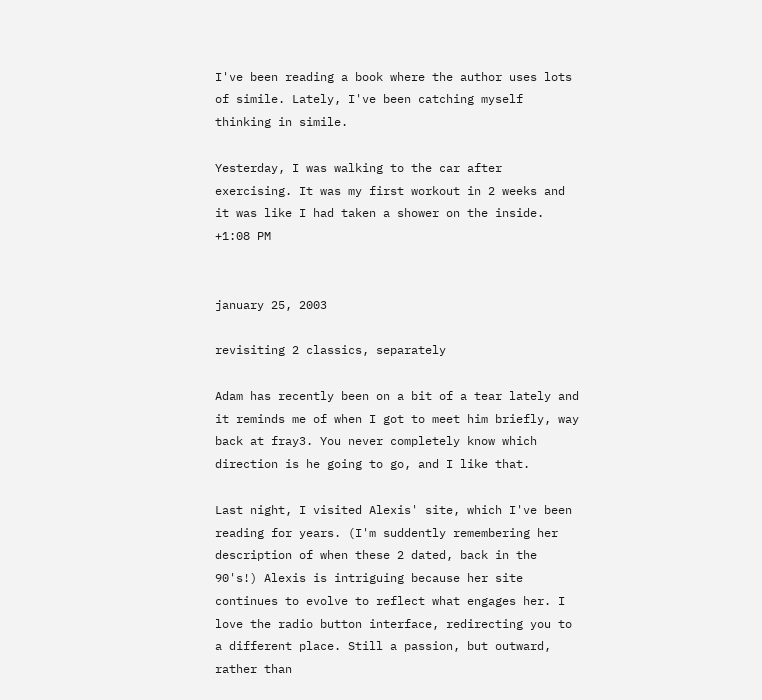I've been reading a book where the author uses lots of simile. Lately, I've been catching myself thinking in simile.

Yesterday, I was walking to the car after exercising. It was my first workout in 2 weeks and it was like I had taken a shower on the inside. +1:08 PM


january 25, 2003

revisiting 2 classics, separately

Adam has recently been on a bit of a tear lately and it reminds me of when I got to meet him briefly, way back at fray3. You never completely know which direction is he going to go, and I like that.

Last night, I visited Alexis' site, which I've been reading for years. (I'm suddently remembering her description of when these 2 dated, back in the 90's!) Alexis is intriguing because her site continues to evolve to reflect what engages her. I love the radio button interface, redirecting you to a different place. Still a passion, but outward, rather than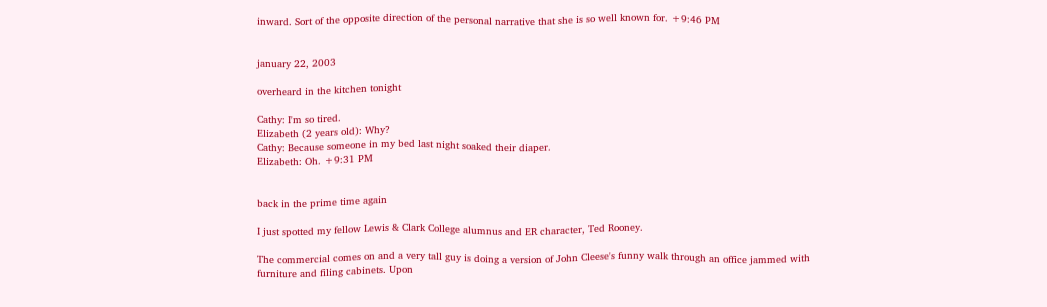inward. Sort of the opposite direction of the personal narrative that she is so well known for. +9:46 PM


january 22, 2003

overheard in the kitchen tonight

Cathy: I'm so tired.
Elizabeth (2 years old): Why?
Cathy: Because someone in my bed last night soaked their diaper.
Elizabeth: Oh. +9:31 PM


back in the prime time again

I just spotted my fellow Lewis & Clark College alumnus and ER character, Ted Rooney.

The commercial comes on and a very tall guy is doing a version of John Cleese's funny walk through an office jammed with furniture and filing cabinets. Upon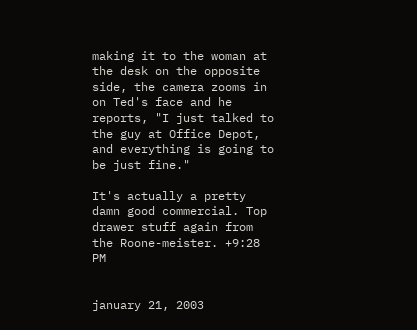making it to the woman at the desk on the opposite side, the camera zooms in on Ted's face and he reports, "I just talked to the guy at Office Depot, and everything is going to be just fine."

It's actually a pretty damn good commercial. Top drawer stuff again from the Roone-meister. +9:28 PM


january 21, 2003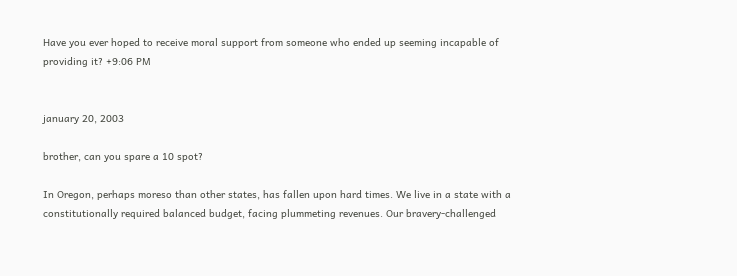Have you ever hoped to receive moral support from someone who ended up seeming incapable of providing it? +9:06 PM


january 20, 2003

brother, can you spare a 10 spot?

In Oregon, perhaps moreso than other states, has fallen upon hard times. We live in a state with a constitutionally required balanced budget, facing plummeting revenues. Our bravery-challenged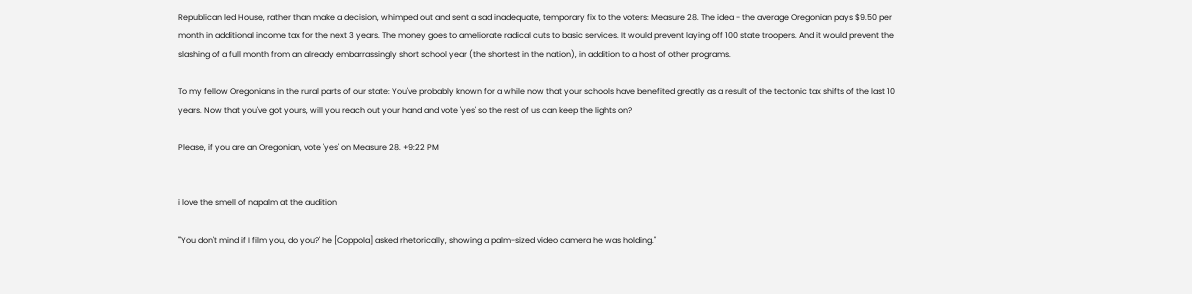Republican led House, rather than make a decision, whimped out and sent a sad inadequate, temporary fix to the voters: Measure 28. The idea - the average Oregonian pays $9.50 per month in additional income tax for the next 3 years. The money goes to ameliorate radical cuts to basic services. It would prevent laying off 100 state troopers. And it would prevent the slashing of a full month from an already embarrassingly short school year (the shortest in the nation), in addition to a host of other programs.

To my fellow Oregonians in the rural parts of our state: You've probably known for a while now that your schools have benefited greatly as a result of the tectonic tax shifts of the last 10 years. Now that you've got yours, will you reach out your hand and vote 'yes' so the rest of us can keep the lights on?

Please, if you are an Oregonian, vote 'yes' on Measure 28. +9:22 PM


i love the smell of napalm at the audition

"'You don't mind if I film you, do you?' he [Coppola] asked rhetorically, showing a palm-sized video camera he was holding."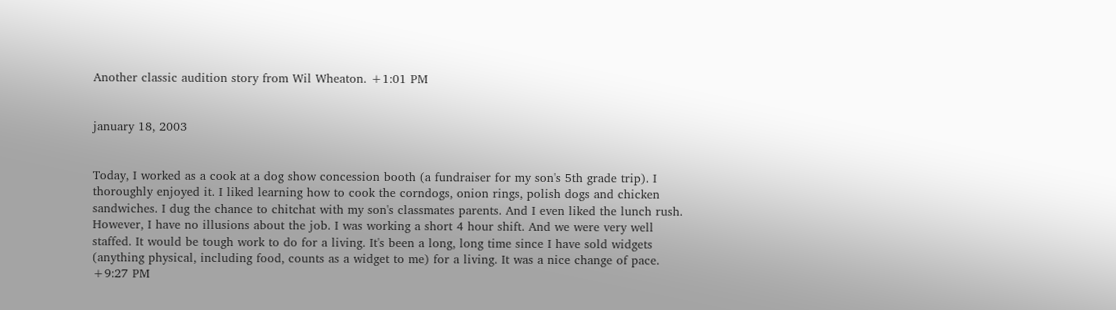Another classic audition story from Wil Wheaton. +1:01 PM


january 18, 2003


Today, I worked as a cook at a dog show concession booth (a fundraiser for my son's 5th grade trip). I thoroughly enjoyed it. I liked learning how to cook the corndogs, onion rings, polish dogs and chicken sandwiches. I dug the chance to chitchat with my son's classmates parents. And I even liked the lunch rush. However, I have no illusions about the job. I was working a short 4 hour shift. And we were very well staffed. It would be tough work to do for a living. It's been a long, long time since I have sold widgets (anything physical, including food, counts as a widget to me) for a living. It was a nice change of pace. +9:27 PM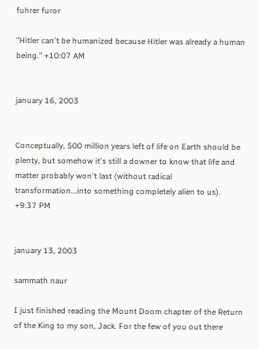fuhrer furor

"Hitler can't be humanized because Hitler was already a human being." +10:07 AM


january 16, 2003


Conceptually, 500 million years left of life on Earth should be plenty, but somehow it's still a downer to know that life and matter probably won't last (without radical transformation...into something completely alien to us). +9:37 PM


january 13, 2003

sammath naur

I just finished reading the Mount Doom chapter of the Return of the King to my son, Jack. For the few of you out there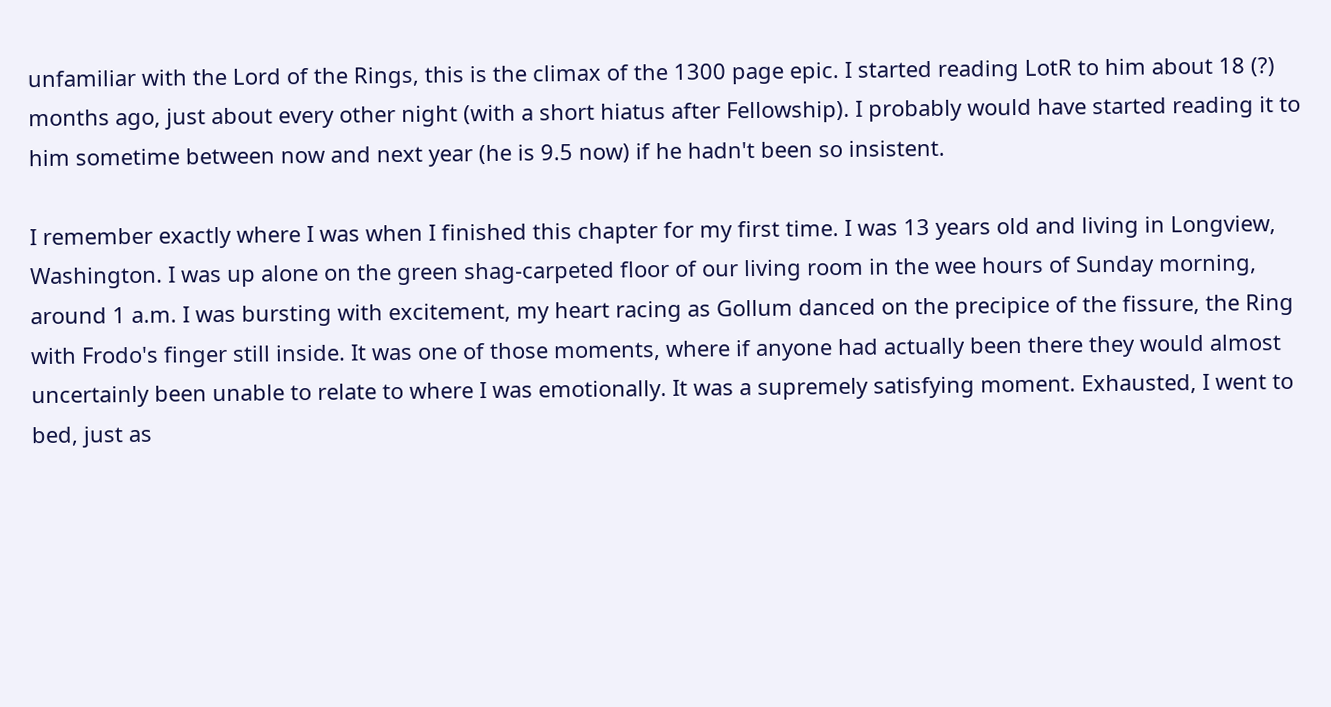unfamiliar with the Lord of the Rings, this is the climax of the 1300 page epic. I started reading LotR to him about 18 (?) months ago, just about every other night (with a short hiatus after Fellowship). I probably would have started reading it to him sometime between now and next year (he is 9.5 now) if he hadn't been so insistent.

I remember exactly where I was when I finished this chapter for my first time. I was 13 years old and living in Longview, Washington. I was up alone on the green shag-carpeted floor of our living room in the wee hours of Sunday morning, around 1 a.m. I was bursting with excitement, my heart racing as Gollum danced on the precipice of the fissure, the Ring with Frodo's finger still inside. It was one of those moments, where if anyone had actually been there they would almost uncertainly been unable to relate to where I was emotionally. It was a supremely satisfying moment. Exhausted, I went to bed, just as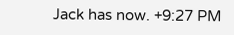Jack has now. +9:27 PM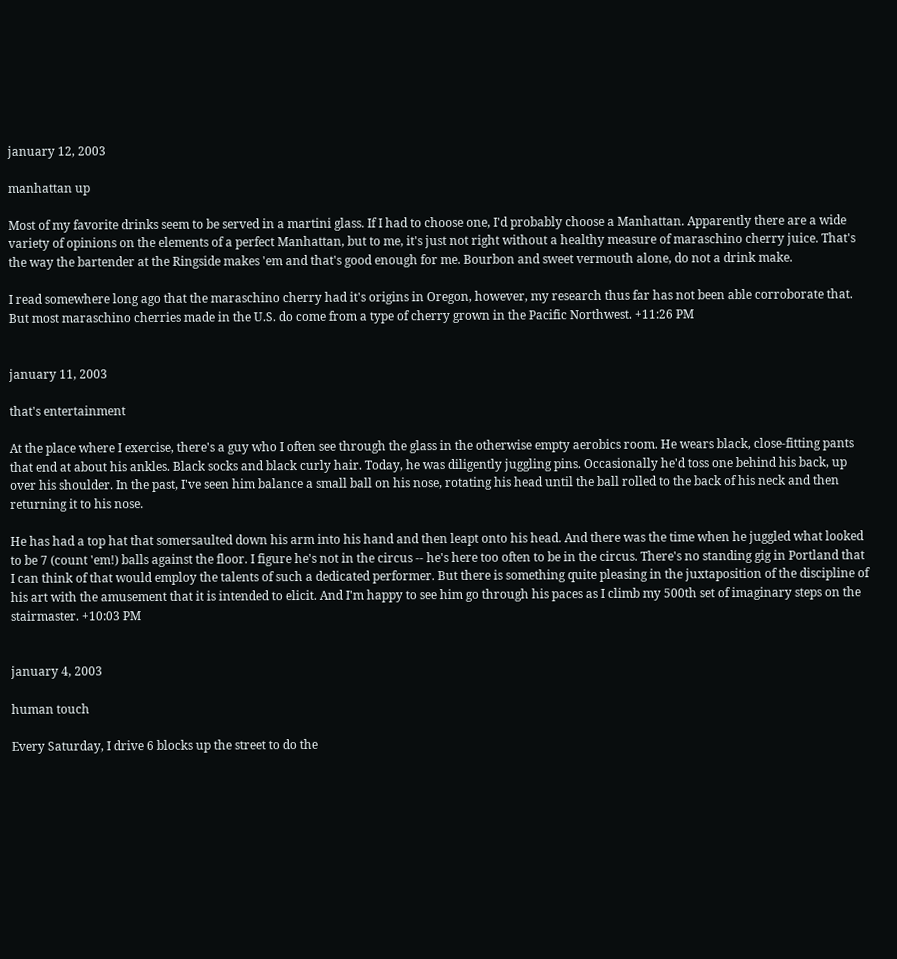january 12, 2003

manhattan up

Most of my favorite drinks seem to be served in a martini glass. If I had to choose one, I'd probably choose a Manhattan. Apparently there are a wide variety of opinions on the elements of a perfect Manhattan, but to me, it's just not right without a healthy measure of maraschino cherry juice. That's the way the bartender at the Ringside makes 'em and that's good enough for me. Bourbon and sweet vermouth alone, do not a drink make.

I read somewhere long ago that the maraschino cherry had it's origins in Oregon, however, my research thus far has not been able corroborate that. But most maraschino cherries made in the U.S. do come from a type of cherry grown in the Pacific Northwest. +11:26 PM


january 11, 2003

that's entertainment

At the place where I exercise, there's a guy who I often see through the glass in the otherwise empty aerobics room. He wears black, close-fitting pants that end at about his ankles. Black socks and black curly hair. Today, he was diligently juggling pins. Occasionally he'd toss one behind his back, up over his shoulder. In the past, I've seen him balance a small ball on his nose, rotating his head until the ball rolled to the back of his neck and then returning it to his nose.

He has had a top hat that somersaulted down his arm into his hand and then leapt onto his head. And there was the time when he juggled what looked to be 7 (count 'em!) balls against the floor. I figure he's not in the circus -- he's here too often to be in the circus. There's no standing gig in Portland that I can think of that would employ the talents of such a dedicated performer. But there is something quite pleasing in the juxtaposition of the discipline of his art with the amusement that it is intended to elicit. And I'm happy to see him go through his paces as I climb my 500th set of imaginary steps on the stairmaster. +10:03 PM


january 4, 2003

human touch

Every Saturday, I drive 6 blocks up the street to do the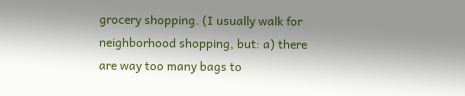grocery shopping. (I usually walk for neighborhood shopping, but: a) there are way too many bags to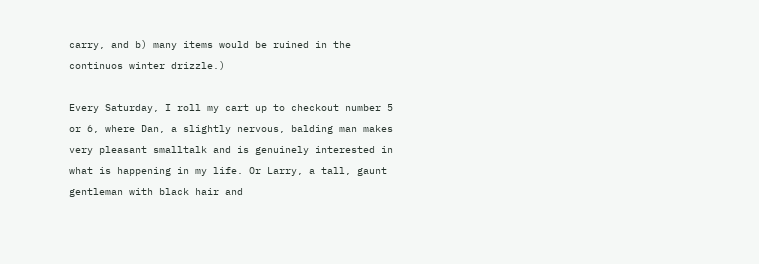carry, and b) many items would be ruined in the continuos winter drizzle.)

Every Saturday, I roll my cart up to checkout number 5 or 6, where Dan, a slightly nervous, balding man makes very pleasant smalltalk and is genuinely interested in what is happening in my life. Or Larry, a tall, gaunt gentleman with black hair and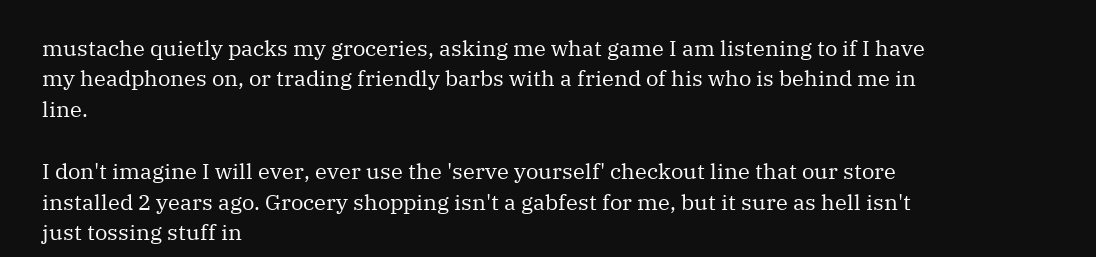mustache quietly packs my groceries, asking me what game I am listening to if I have my headphones on, or trading friendly barbs with a friend of his who is behind me in line.

I don't imagine I will ever, ever use the 'serve yourself' checkout line that our store installed 2 years ago. Grocery shopping isn't a gabfest for me, but it sure as hell isn't just tossing stuff in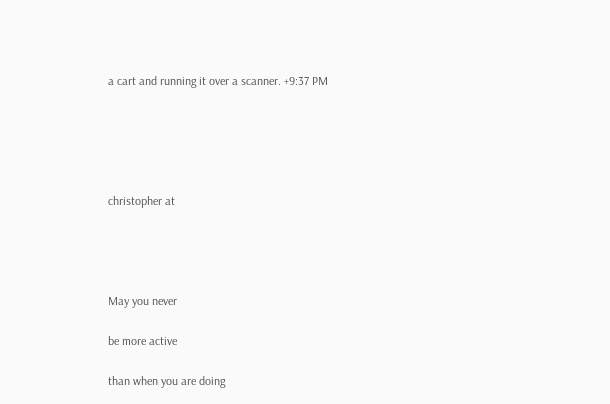a cart and running it over a scanner. +9:37 PM





christopher at




May you never

be more active

than when you are doing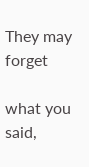They may forget

what you said,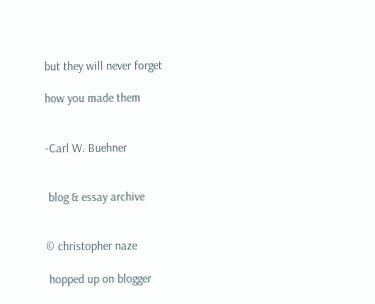but they will never forget

how you made them


-Carl W. Buehner


 blog & essay archive


© christopher naze

 hopped up on blogger